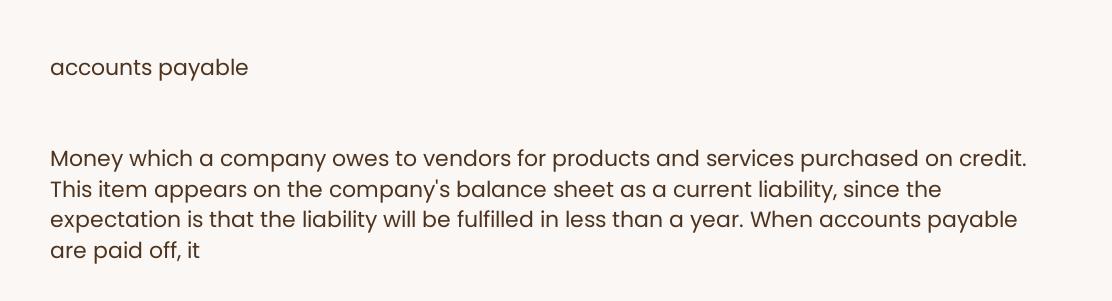accounts payable


Money which a company owes to vendors for products and services purchased on credit. This item appears on the company's balance sheet as a current liability, since the expectation is that the liability will be fulfilled in less than a year. When accounts payable are paid off, it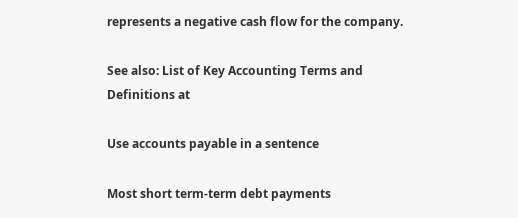represents a negative cash flow for the company.

See also: List of Key Accounting Terms and Definitions at

Use accounts payable in a sentence

Most short term-term debt payments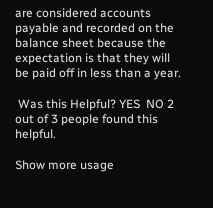are considered accounts payable and recorded on the balance sheet because the expectation is that they will be paid off in less than a year.

 Was this Helpful? YES  NO 2 out of 3 people found this helpful.

Show more usage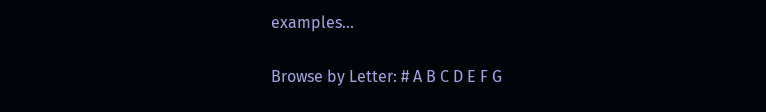examples...

Browse by Letter: # A B C D E F G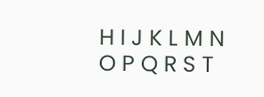H I J K L M N O P Q R S T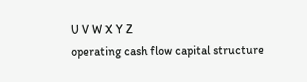U V W X Y Z
operating cash flow capital structure